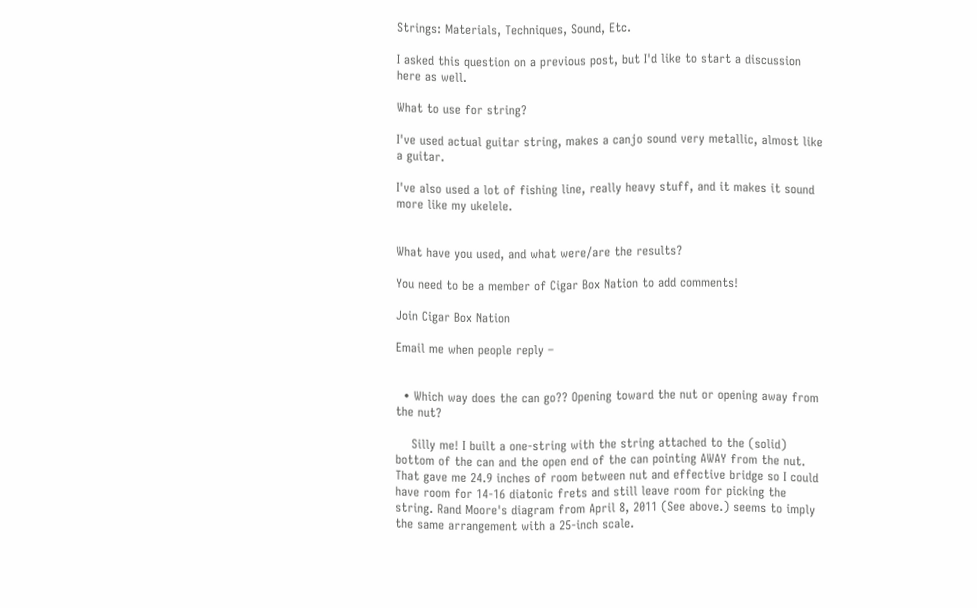Strings: Materials, Techniques, Sound, Etc.

I asked this question on a previous post, but I'd like to start a discussion here as well.

What to use for string?

I've used actual guitar string, makes a canjo sound very metallic, almost like a guitar.

I've also used a lot of fishing line, really heavy stuff, and it makes it sound more like my ukelele.


What have you used, and what were/are the results?

You need to be a member of Cigar Box Nation to add comments!

Join Cigar Box Nation

Email me when people reply –


  • Which way does the can go?? Opening toward the nut or opening away from the nut?

    Silly me! I built a one-string with the string attached to the (solid) bottom of the can and the open end of the can pointing AWAY from the nut. That gave me 24.9 inches of room between nut and effective bridge so I could have room for 14-16 diatonic frets and still leave room for picking the string. Rand Moore's diagram from April 8, 2011 (See above.) seems to imply the same arrangement with a 25-inch scale.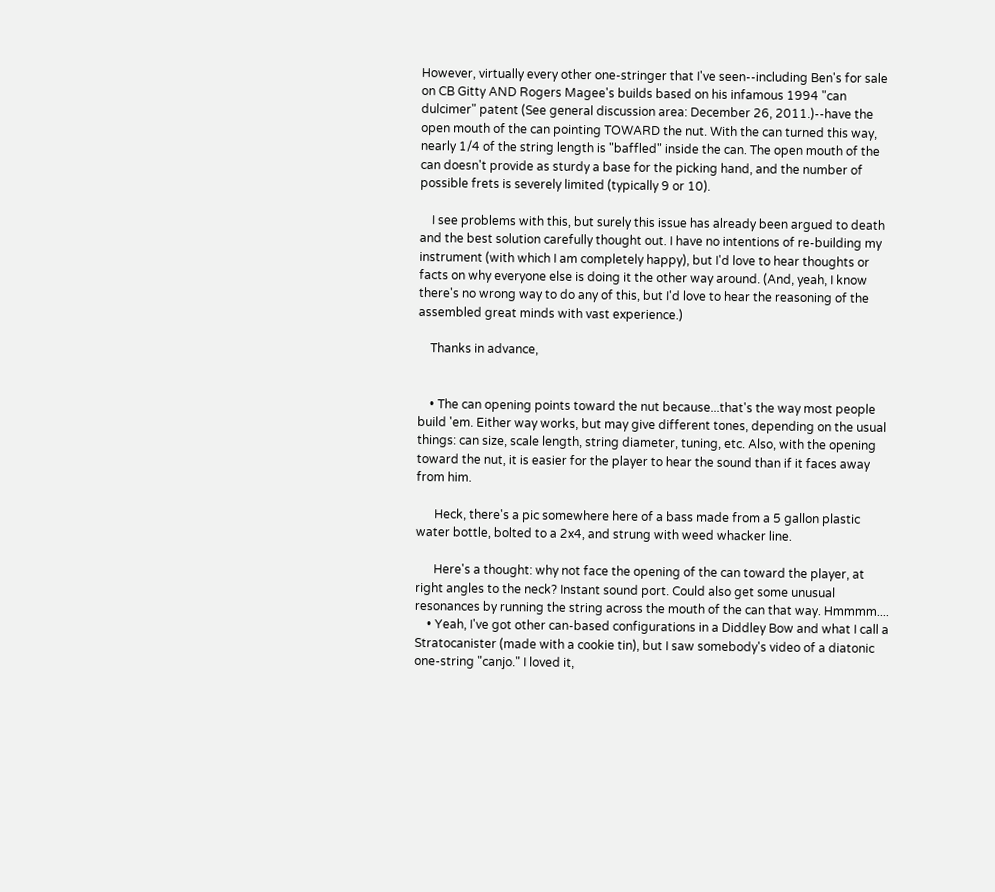However, virtually every other one-stringer that I've seen--including Ben's for sale on CB Gitty AND Rogers Magee's builds based on his infamous 1994 "can dulcimer" patent (See general discussion area: December 26, 2011.)--have the open mouth of the can pointing TOWARD the nut. With the can turned this way, nearly 1/4 of the string length is "baffled" inside the can. The open mouth of the can doesn't provide as sturdy a base for the picking hand, and the number of possible frets is severely limited (typically 9 or 10).

    I see problems with this, but surely this issue has already been argued to death and the best solution carefully thought out. I have no intentions of re-building my instrument (with which I am completely happy), but I'd love to hear thoughts or facts on why everyone else is doing it the other way around. (And, yeah, I know there's no wrong way to do any of this, but I'd love to hear the reasoning of the assembled great minds with vast experience.)

    Thanks in advance,


    • The can opening points toward the nut because...that's the way most people build 'em. Either way works, but may give different tones, depending on the usual things: can size, scale length, string diameter, tuning, etc. Also, with the opening toward the nut, it is easier for the player to hear the sound than if it faces away from him.

      Heck, there's a pic somewhere here of a bass made from a 5 gallon plastic water bottle, bolted to a 2x4, and strung with weed whacker line.

      Here's a thought: why not face the opening of the can toward the player, at right angles to the neck? Instant sound port. Could also get some unusual resonances by running the string across the mouth of the can that way. Hmmmm....
    • Yeah, I've got other can-based configurations in a Diddley Bow and what I call a Stratocanister (made with a cookie tin), but I saw somebody's video of a diatonic one-string "canjo." I loved it,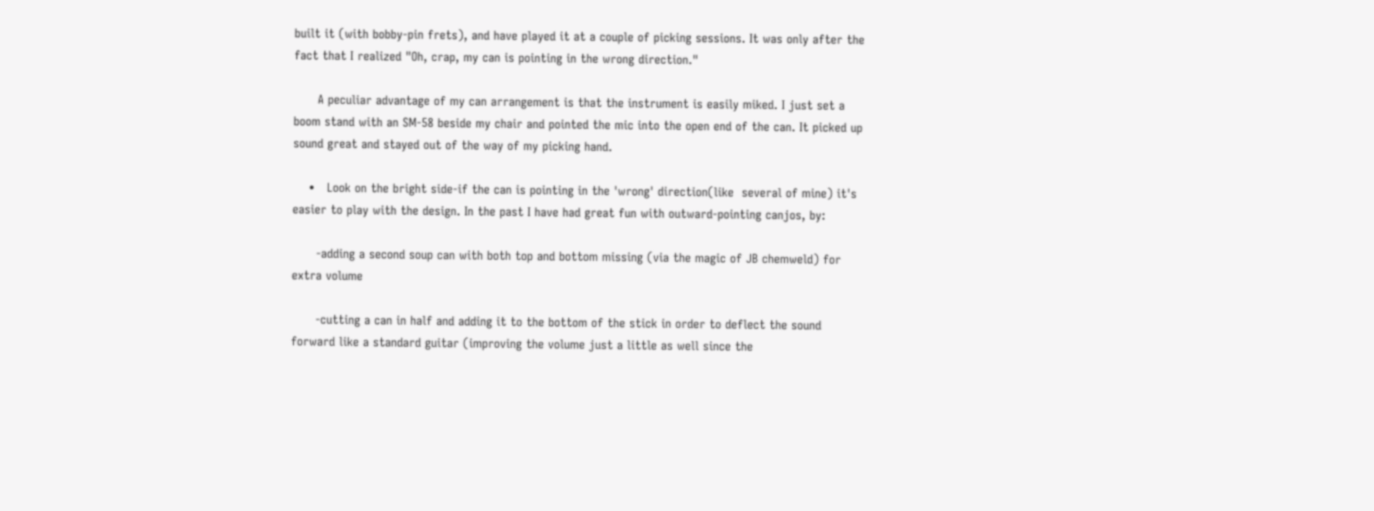built it (with bobby-pin frets), and have played it at a couple of picking sessions. It was only after the fact that I realized "Oh, crap, my can is pointing in the wrong direction."

      A peculiar advantage of my can arrangement is that the instrument is easily miked. I just set a boom stand with an SM-58 beside my chair and pointed the mic into the open end of the can. It picked up sound great and stayed out of the way of my picking hand.

    •   Look on the bright side-if the can is pointing in the 'wrong' direction(like  several of mine) it's easier to play with the design. In the past I have had great fun with outward-pointing canjos, by:

      -adding a second soup can with both top and bottom missing (via the magic of JB chemweld) for extra volume

      -cutting a can in half and adding it to the bottom of the stick in order to deflect the sound forward like a standard guitar (improving the volume just a little as well since the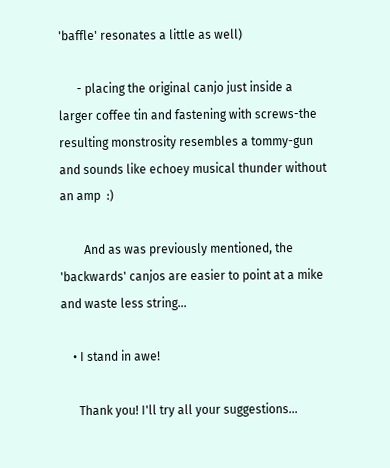'baffle' resonates a little as well)

      - placing the original canjo just inside a larger coffee tin and fastening with screws-the resulting monstrosity resembles a tommy-gun and sounds like echoey musical thunder without an amp  :)

        And as was previously mentioned, the 'backwards' canjos are easier to point at a mike and waste less string...

    • I stand in awe!

      Thank you! I'll try all your suggestions...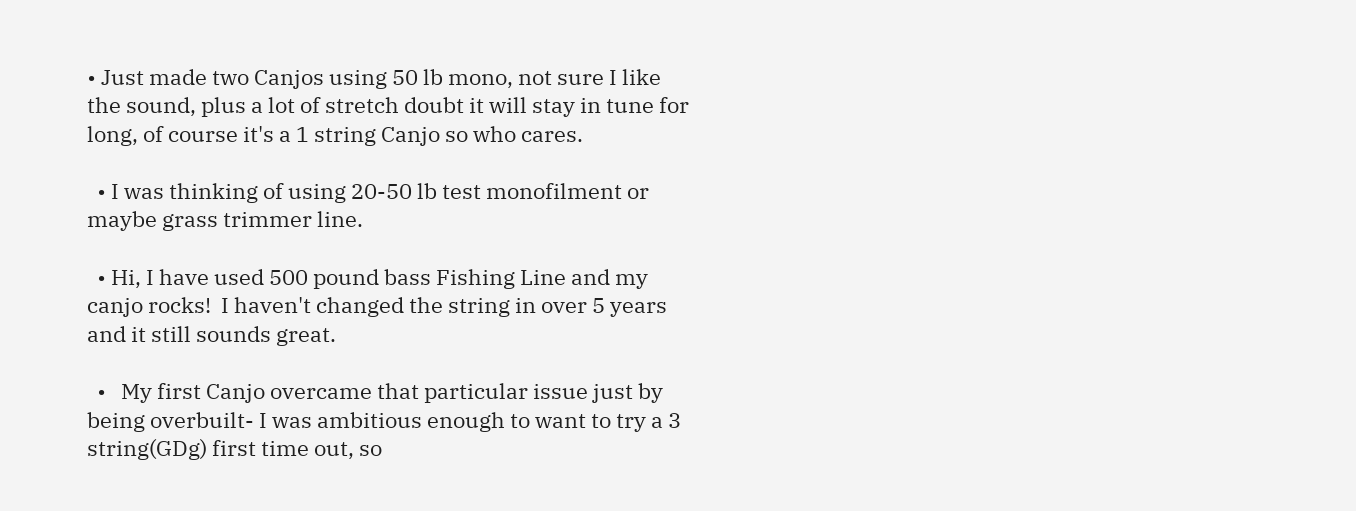• Just made two Canjos using 50 lb mono, not sure I like the sound, plus a lot of stretch doubt it will stay in tune for long, of course it's a 1 string Canjo so who cares.

  • I was thinking of using 20-50 lb test monofilment or maybe grass trimmer line.

  • Hi, I have used 500 pound bass Fishing Line and my canjo rocks!  I haven't changed the string in over 5 years and it still sounds great.

  •   My first Canjo overcame that particular issue just by being overbuilt- I was ambitious enough to want to try a 3 string(GDg) first time out, so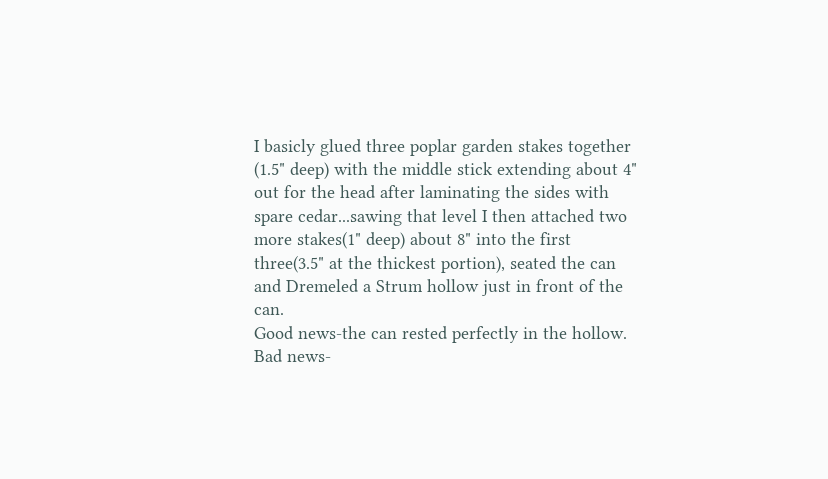I basicly glued three poplar garden stakes together (1.5" deep) with the middle stick extending about 4" out for the head after laminating the sides with spare cedar...sawing that level I then attached two more stakes(1" deep) about 8" into the first three(3.5" at the thickest portion), seated the can and Dremeled a Strum hollow just in front of the can.                                                                                                                                                                                                                                                                                                                                            Good news-the can rested perfectly in the hollow.                                                                                                          Bad news-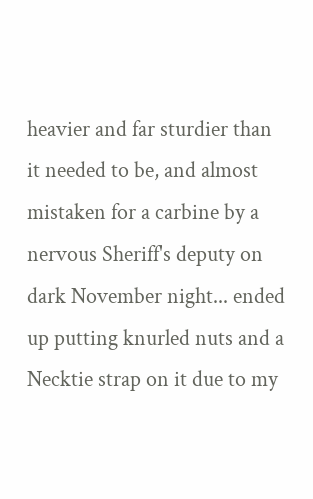heavier and far sturdier than it needed to be, and almost mistaken for a carbine by a nervous Sheriff's deputy on dark November night... ended up putting knurled nuts and a Necktie strap on it due to my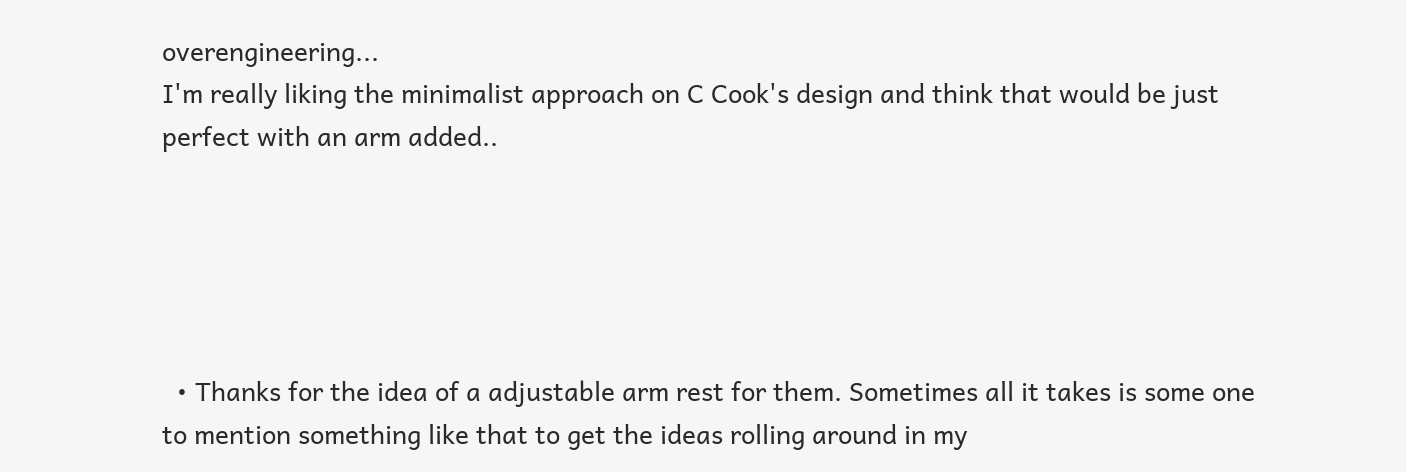overengineering...                                                                                                                                                                                        I'm really liking the minimalist approach on C Cook's design and think that would be just perfect with an arm added..





  • Thanks for the idea of a adjustable arm rest for them. Sometimes all it takes is some one to mention something like that to get the ideas rolling around in my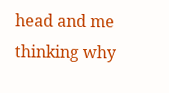head and me thinking why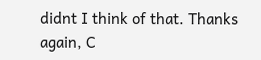didnt I think of that. Thanks again, C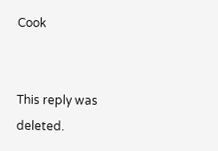Cook


This reply was deleted.